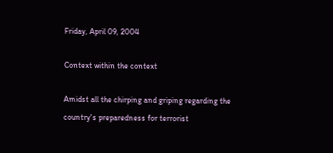Friday, April 09, 2004

Context within the context

Amidst all the chirping and griping regarding the country's preparedness for terrorist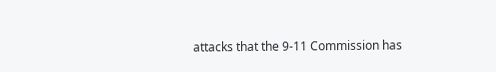attacks that the 9-11 Commission has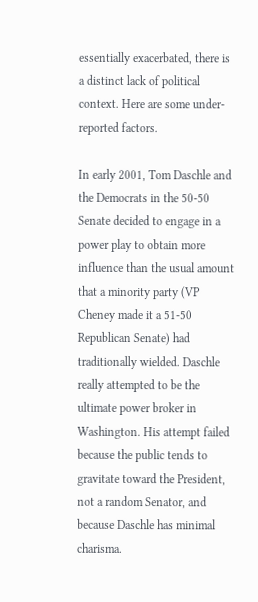essentially exacerbated, there is a distinct lack of political context. Here are some under-reported factors.

In early 2001, Tom Daschle and the Democrats in the 50-50 Senate decided to engage in a power play to obtain more influence than the usual amount that a minority party (VP Cheney made it a 51-50 Republican Senate) had traditionally wielded. Daschle really attempted to be the ultimate power broker in Washington. His attempt failed because the public tends to gravitate toward the President, not a random Senator, and because Daschle has minimal charisma.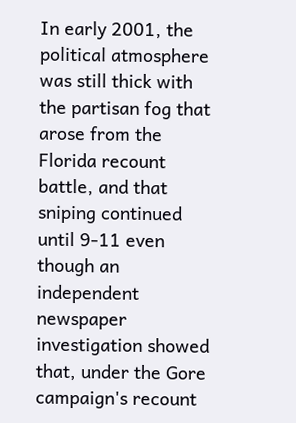In early 2001, the political atmosphere was still thick with the partisan fog that arose from the Florida recount battle, and that sniping continued until 9-11 even though an independent newspaper investigation showed that, under the Gore campaign's recount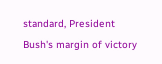standard, President Bush's margin of victory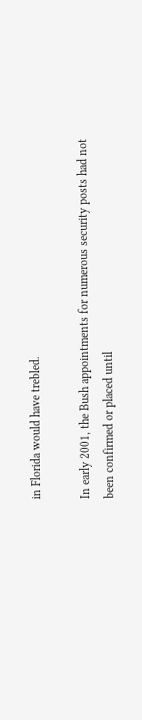in Florida would have trebled.

In early 2001, the Bush appointments for numerous security posts had not been confirmed or placed until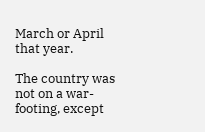March or April that year.

The country was not on a war-footing, except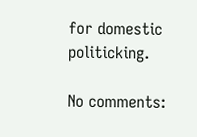for domestic politicking.

No comments: